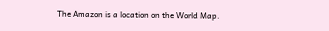The Amazon is a location on the World Map.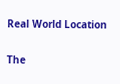Real World Location

The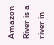Amazon River is a river in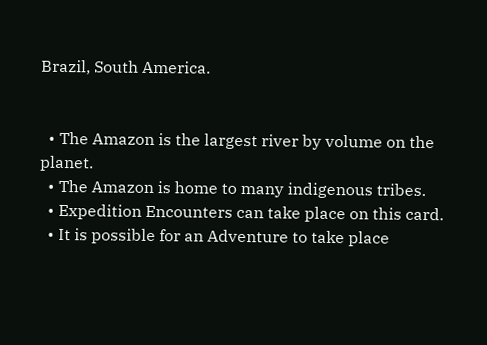Brazil, South America.


  • The Amazon is the largest river by volume on the planet.
  • The Amazon is home to many indigenous tribes.
  • Expedition Encounters can take place on this card.
  • It is possible for an Adventure to take place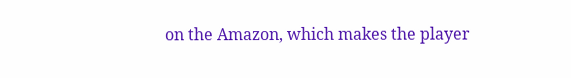on the Amazon, which makes the player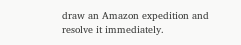draw an Amazon expedition and resolve it immediately.